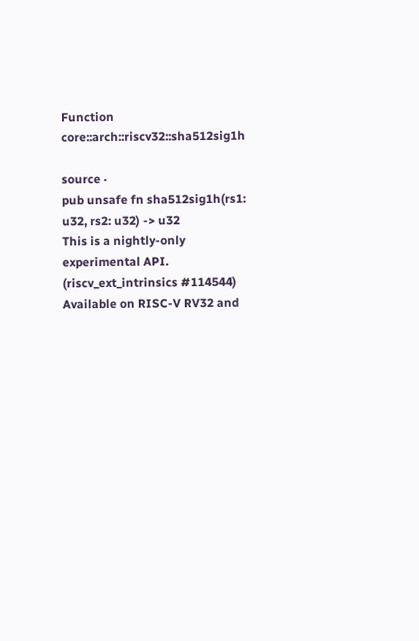Function core::arch::riscv32::sha512sig1h

source ·
pub unsafe fn sha512sig1h(rs1: u32, rs2: u32) -> u32
This is a nightly-only experimental API. (riscv_ext_intrinsics #114544)
Available on RISC-V RV32 and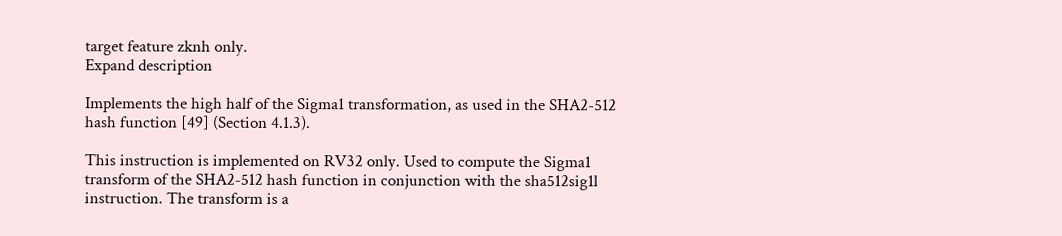target feature zknh only.
Expand description

Implements the high half of the Sigma1 transformation, as used in the SHA2-512 hash function [49] (Section 4.1.3).

This instruction is implemented on RV32 only. Used to compute the Sigma1 transform of the SHA2-512 hash function in conjunction with the sha512sig1l instruction. The transform is a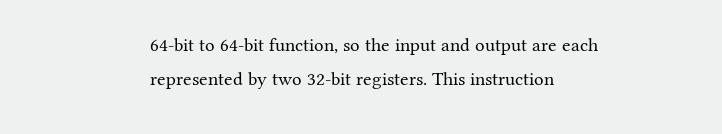64-bit to 64-bit function, so the input and output are each represented by two 32-bit registers. This instruction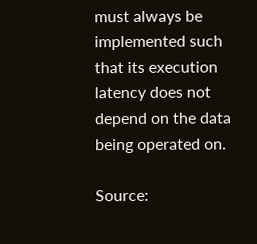must always be implemented such that its execution latency does not depend on the data being operated on.

Source: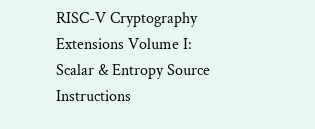RISC-V Cryptography Extensions Volume I: Scalar & Entropy Source Instructions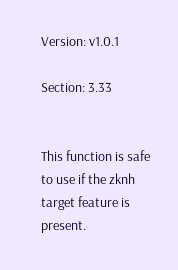Version: v1.0.1

Section: 3.33


This function is safe to use if the zknh target feature is present.